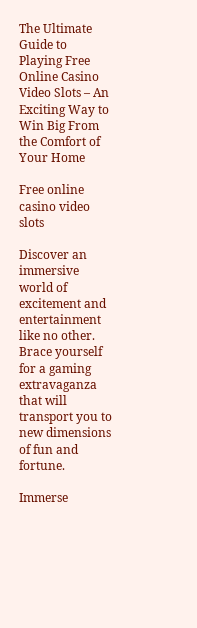The Ultimate Guide to Playing Free Online Casino Video Slots – An Exciting Way to Win Big From the Comfort of Your Home

Free online casino video slots

Discover an immersive world of excitement and entertainment like no other. Brace yourself for a gaming extravaganza that will transport you to new dimensions of fun and fortune.

Immerse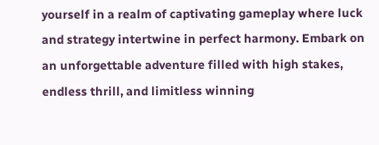yourself in a realm of captivating gameplay where luck and strategy intertwine in perfect harmony. Embark on an unforgettable adventure filled with high stakes, endless thrill, and limitless winning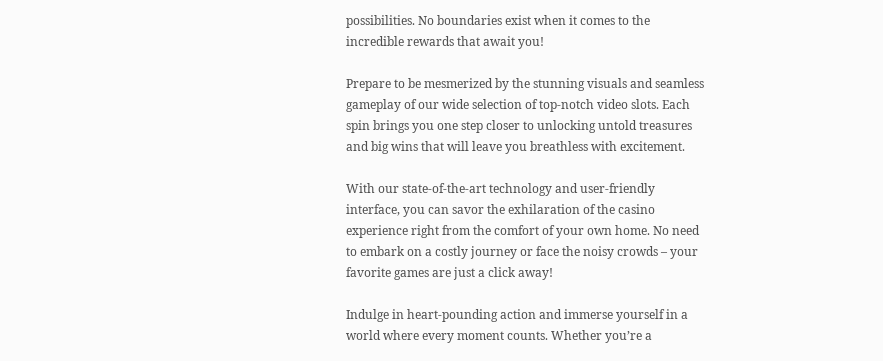possibilities. No boundaries exist when it comes to the incredible rewards that await you!

Prepare to be mesmerized by the stunning visuals and seamless gameplay of our wide selection of top-notch video slots. Each spin brings you one step closer to unlocking untold treasures and big wins that will leave you breathless with excitement.

With our state-of-the-art technology and user-friendly interface, you can savor the exhilaration of the casino experience right from the comfort of your own home. No need to embark on a costly journey or face the noisy crowds – your favorite games are just a click away!

Indulge in heart-pounding action and immerse yourself in a world where every moment counts. Whether you’re a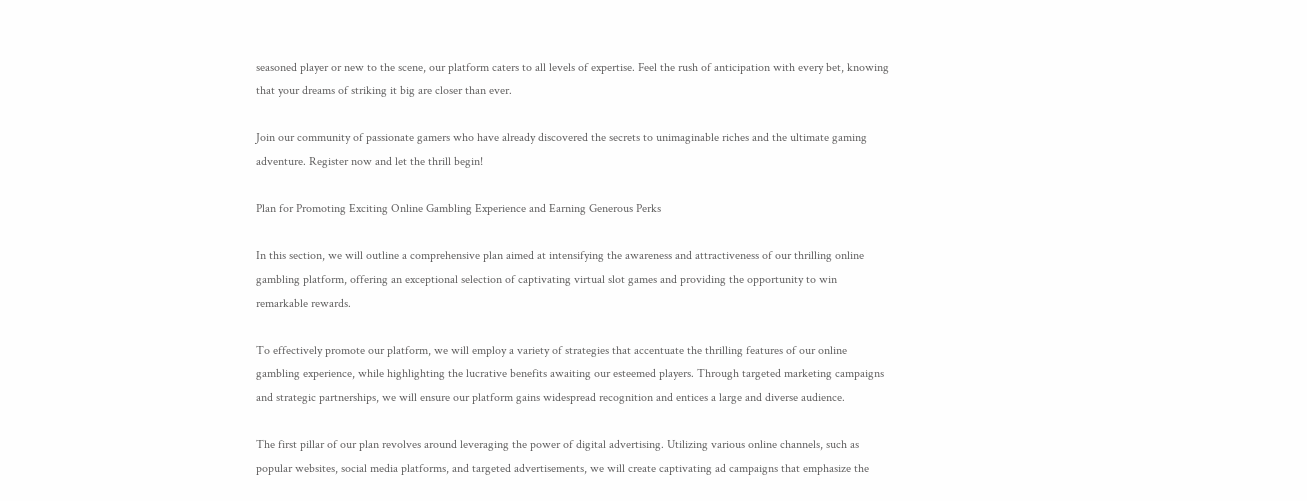seasoned player or new to the scene, our platform caters to all levels of expertise. Feel the rush of anticipation with every bet, knowing that your dreams of striking it big are closer than ever.

Join our community of passionate gamers who have already discovered the secrets to unimaginable riches and the ultimate gaming adventure. Register now and let the thrill begin!

Plan for Promoting Exciting Online Gambling Experience and Earning Generous Perks

In this section, we will outline a comprehensive plan aimed at intensifying the awareness and attractiveness of our thrilling online gambling platform, offering an exceptional selection of captivating virtual slot games and providing the opportunity to win remarkable rewards.

To effectively promote our platform, we will employ a variety of strategies that accentuate the thrilling features of our online gambling experience, while highlighting the lucrative benefits awaiting our esteemed players. Through targeted marketing campaigns and strategic partnerships, we will ensure our platform gains widespread recognition and entices a large and diverse audience.

The first pillar of our plan revolves around leveraging the power of digital advertising. Utilizing various online channels, such as popular websites, social media platforms, and targeted advertisements, we will create captivating ad campaigns that emphasize the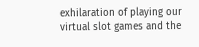exhilaration of playing our virtual slot games and the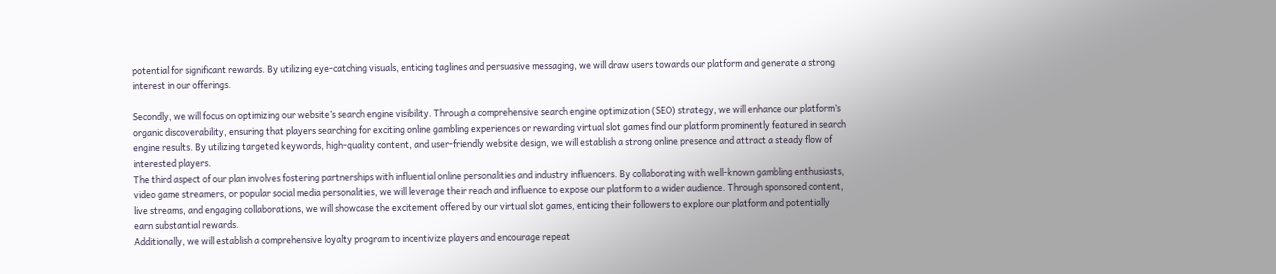potential for significant rewards. By utilizing eye-catching visuals, enticing taglines and persuasive messaging, we will draw users towards our platform and generate a strong interest in our offerings.

Secondly, we will focus on optimizing our website’s search engine visibility. Through a comprehensive search engine optimization (SEO) strategy, we will enhance our platform’s organic discoverability, ensuring that players searching for exciting online gambling experiences or rewarding virtual slot games find our platform prominently featured in search engine results. By utilizing targeted keywords, high-quality content, and user-friendly website design, we will establish a strong online presence and attract a steady flow of interested players.
The third aspect of our plan involves fostering partnerships with influential online personalities and industry influencers. By collaborating with well-known gambling enthusiasts, video game streamers, or popular social media personalities, we will leverage their reach and influence to expose our platform to a wider audience. Through sponsored content, live streams, and engaging collaborations, we will showcase the excitement offered by our virtual slot games, enticing their followers to explore our platform and potentially earn substantial rewards.
Additionally, we will establish a comprehensive loyalty program to incentivize players and encourage repeat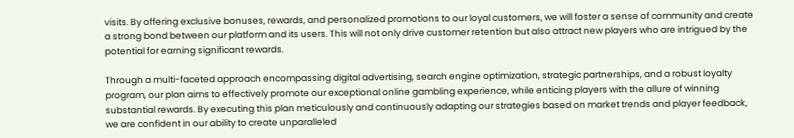visits. By offering exclusive bonuses, rewards, and personalized promotions to our loyal customers, we will foster a sense of community and create a strong bond between our platform and its users. This will not only drive customer retention but also attract new players who are intrigued by the potential for earning significant rewards.

Through a multi-faceted approach encompassing digital advertising, search engine optimization, strategic partnerships, and a robust loyalty program, our plan aims to effectively promote our exceptional online gambling experience, while enticing players with the allure of winning substantial rewards. By executing this plan meticulously and continuously adapting our strategies based on market trends and player feedback, we are confident in our ability to create unparalleled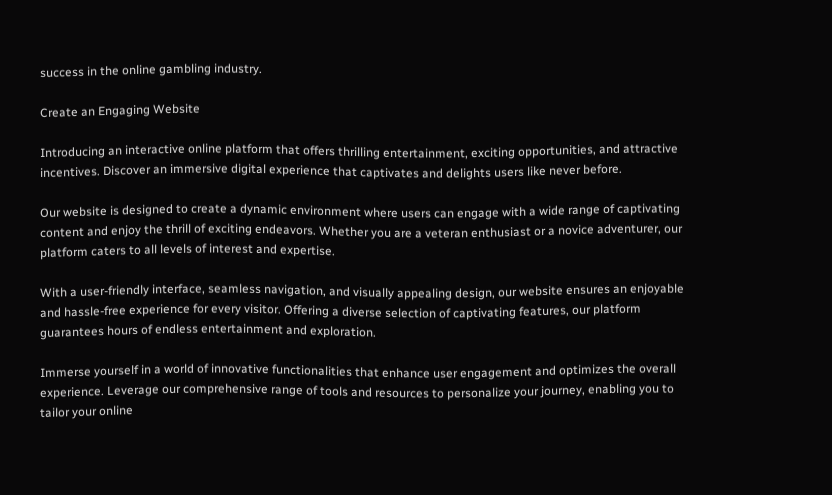success in the online gambling industry.

Create an Engaging Website

Introducing an interactive online platform that offers thrilling entertainment, exciting opportunities, and attractive incentives. Discover an immersive digital experience that captivates and delights users like never before.

Our website is designed to create a dynamic environment where users can engage with a wide range of captivating content and enjoy the thrill of exciting endeavors. Whether you are a veteran enthusiast or a novice adventurer, our platform caters to all levels of interest and expertise.

With a user-friendly interface, seamless navigation, and visually appealing design, our website ensures an enjoyable and hassle-free experience for every visitor. Offering a diverse selection of captivating features, our platform guarantees hours of endless entertainment and exploration.

Immerse yourself in a world of innovative functionalities that enhance user engagement and optimizes the overall experience. Leverage our comprehensive range of tools and resources to personalize your journey, enabling you to tailor your online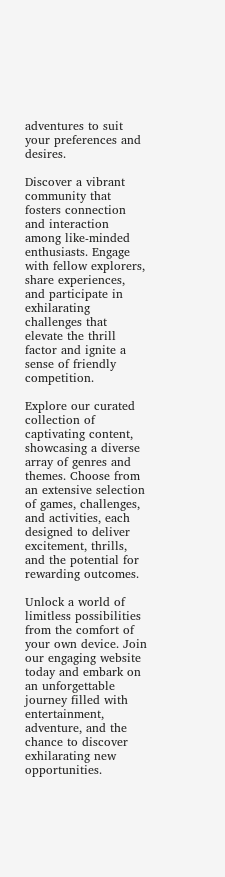adventures to suit your preferences and desires.

Discover a vibrant community that fosters connection and interaction among like-minded enthusiasts. Engage with fellow explorers, share experiences, and participate in exhilarating challenges that elevate the thrill factor and ignite a sense of friendly competition.

Explore our curated collection of captivating content, showcasing a diverse array of genres and themes. Choose from an extensive selection of games, challenges, and activities, each designed to deliver excitement, thrills, and the potential for rewarding outcomes.

Unlock a world of limitless possibilities from the comfort of your own device. Join our engaging website today and embark on an unforgettable journey filled with entertainment, adventure, and the chance to discover exhilarating new opportunities.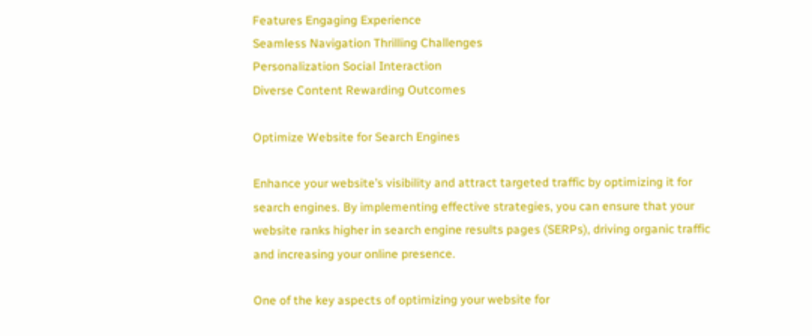Features Engaging Experience
Seamless Navigation Thrilling Challenges
Personalization Social Interaction
Diverse Content Rewarding Outcomes

Optimize Website for Search Engines

Enhance your website’s visibility and attract targeted traffic by optimizing it for search engines. By implementing effective strategies, you can ensure that your website ranks higher in search engine results pages (SERPs), driving organic traffic and increasing your online presence.

One of the key aspects of optimizing your website for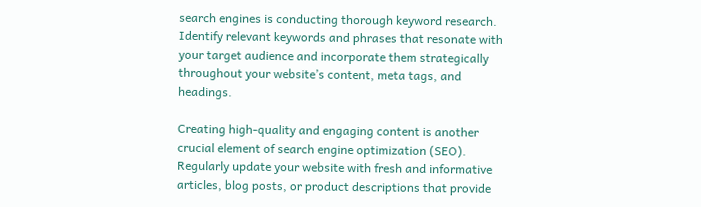search engines is conducting thorough keyword research. Identify relevant keywords and phrases that resonate with your target audience and incorporate them strategically throughout your website’s content, meta tags, and headings.

Creating high-quality and engaging content is another crucial element of search engine optimization (SEO). Regularly update your website with fresh and informative articles, blog posts, or product descriptions that provide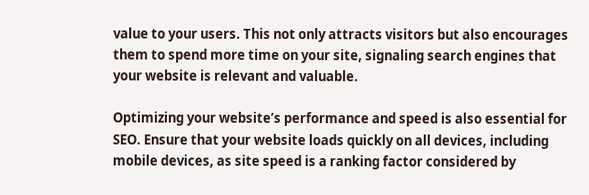value to your users. This not only attracts visitors but also encourages them to spend more time on your site, signaling search engines that your website is relevant and valuable.

Optimizing your website’s performance and speed is also essential for SEO. Ensure that your website loads quickly on all devices, including mobile devices, as site speed is a ranking factor considered by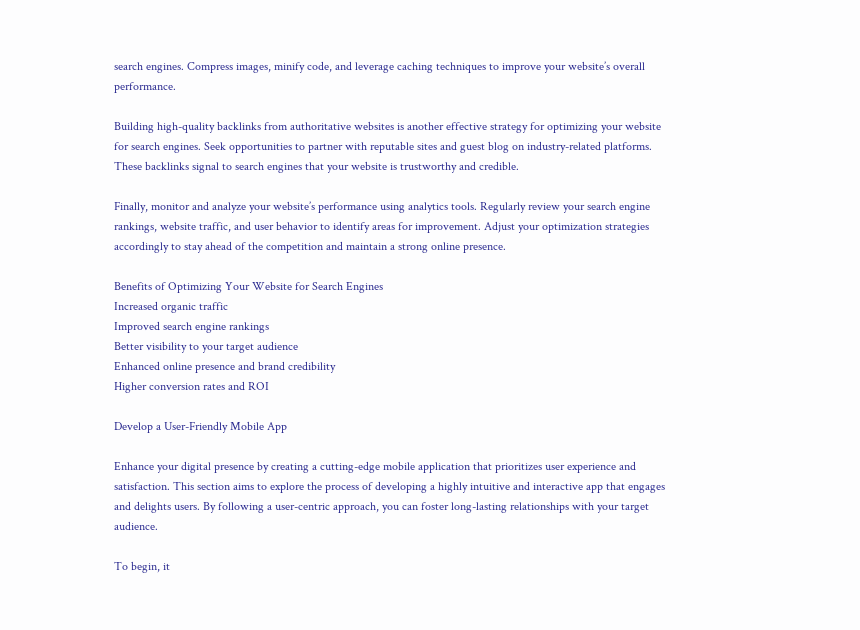search engines. Compress images, minify code, and leverage caching techniques to improve your website’s overall performance.

Building high-quality backlinks from authoritative websites is another effective strategy for optimizing your website for search engines. Seek opportunities to partner with reputable sites and guest blog on industry-related platforms. These backlinks signal to search engines that your website is trustworthy and credible.

Finally, monitor and analyze your website’s performance using analytics tools. Regularly review your search engine rankings, website traffic, and user behavior to identify areas for improvement. Adjust your optimization strategies accordingly to stay ahead of the competition and maintain a strong online presence.

Benefits of Optimizing Your Website for Search Engines
Increased organic traffic
Improved search engine rankings
Better visibility to your target audience
Enhanced online presence and brand credibility
Higher conversion rates and ROI

Develop a User-Friendly Mobile App

Enhance your digital presence by creating a cutting-edge mobile application that prioritizes user experience and satisfaction. This section aims to explore the process of developing a highly intuitive and interactive app that engages and delights users. By following a user-centric approach, you can foster long-lasting relationships with your target audience.

To begin, it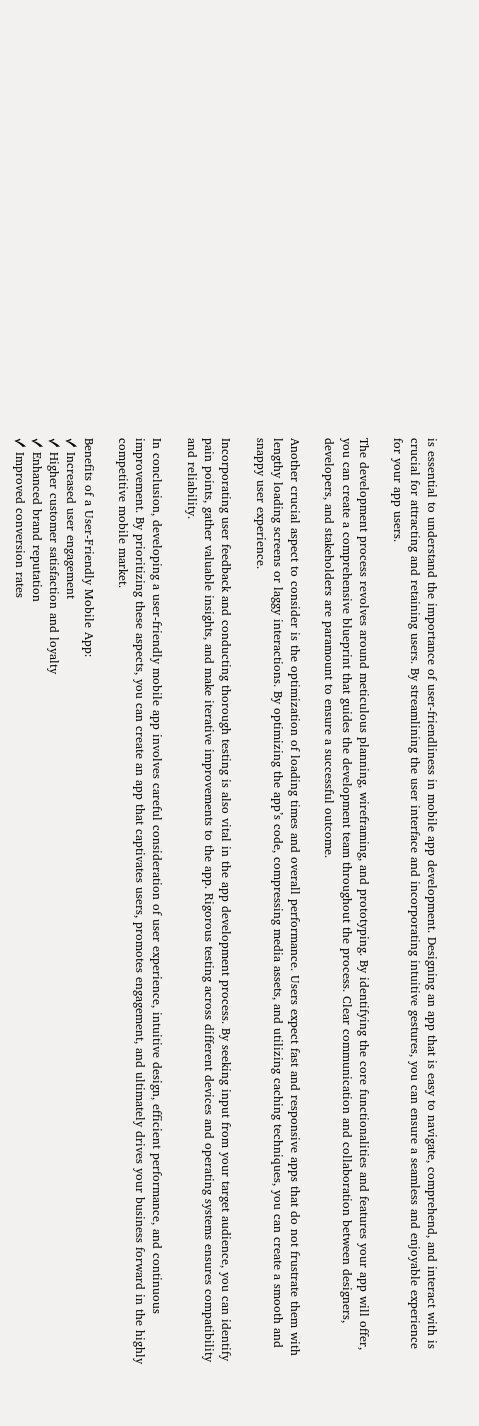is essential to understand the importance of user-friendliness in mobile app development. Designing an app that is easy to navigate, comprehend, and interact with is crucial for attracting and retaining users. By streamlining the user interface and incorporating intuitive gestures, you can ensure a seamless and enjoyable experience for your app users.

The development process revolves around meticulous planning, wireframing, and prototyping. By identifying the core functionalities and features your app will offer, you can create a comprehensive blueprint that guides the development team throughout the process. Clear communication and collaboration between designers, developers, and stakeholders are paramount to ensure a successful outcome.

Another crucial aspect to consider is the optimization of loading times and overall performance. Users expect fast and responsive apps that do not frustrate them with lengthy loading screens or laggy interactions. By optimizing the app’s code, compressing media assets, and utilizing caching techniques, you can create a smooth and snappy user experience.

Incorporating user feedback and conducting thorough testing is also vital in the app development process. By seeking input from your target audience, you can identify pain points, gather valuable insights, and make iterative improvements to the app. Rigorous testing across different devices and operating systems ensures compatibility and reliability.

In conclusion, developing a user-friendly mobile app involves careful consideration of user experience, intuitive design, efficient performance, and continuous improvement. By prioritizing these aspects, you can create an app that captivates users, promotes engagement, and ultimately drives your business forward in the highly competitive mobile market.

Benefits of a User-Friendly Mobile App:
✓ Increased user engagement
✓ Higher customer satisfaction and loyalty
✓ Enhanced brand reputation
✓ Improved conversion rates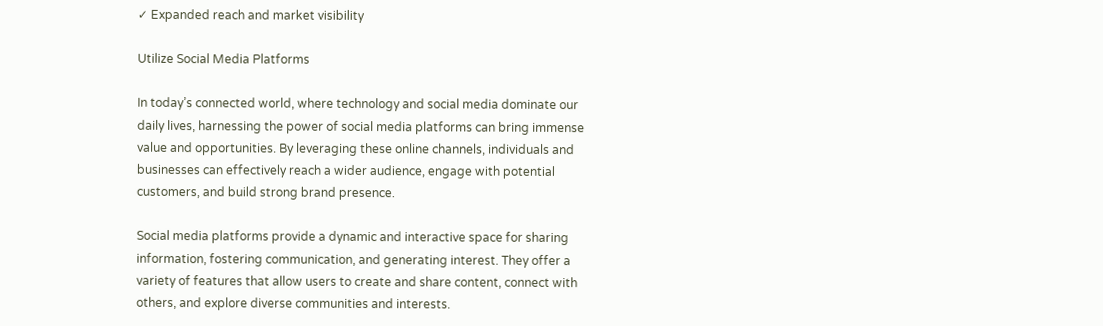✓ Expanded reach and market visibility

Utilize Social Media Platforms

In today’s connected world, where technology and social media dominate our daily lives, harnessing the power of social media platforms can bring immense value and opportunities. By leveraging these online channels, individuals and businesses can effectively reach a wider audience, engage with potential customers, and build strong brand presence.

Social media platforms provide a dynamic and interactive space for sharing information, fostering communication, and generating interest. They offer a variety of features that allow users to create and share content, connect with others, and explore diverse communities and interests.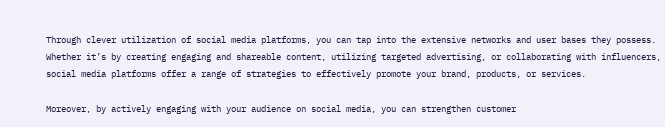Through clever utilization of social media platforms, you can tap into the extensive networks and user bases they possess. Whether it’s by creating engaging and shareable content, utilizing targeted advertising, or collaborating with influencers, social media platforms offer a range of strategies to effectively promote your brand, products, or services.

Moreover, by actively engaging with your audience on social media, you can strengthen customer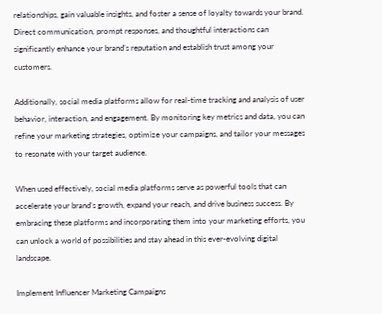relationships, gain valuable insights, and foster a sense of loyalty towards your brand. Direct communication, prompt responses, and thoughtful interactions can significantly enhance your brand’s reputation and establish trust among your customers.

Additionally, social media platforms allow for real-time tracking and analysis of user behavior, interaction, and engagement. By monitoring key metrics and data, you can refine your marketing strategies, optimize your campaigns, and tailor your messages to resonate with your target audience.

When used effectively, social media platforms serve as powerful tools that can accelerate your brand’s growth, expand your reach, and drive business success. By embracing these platforms and incorporating them into your marketing efforts, you can unlock a world of possibilities and stay ahead in this ever-evolving digital landscape.

Implement Influencer Marketing Campaigns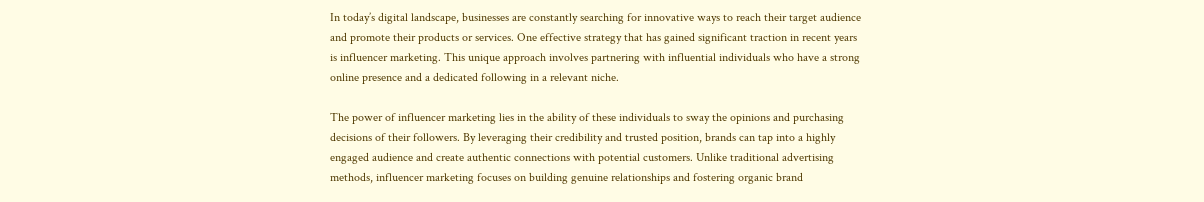In today’s digital landscape, businesses are constantly searching for innovative ways to reach their target audience and promote their products or services. One effective strategy that has gained significant traction in recent years is influencer marketing. This unique approach involves partnering with influential individuals who have a strong online presence and a dedicated following in a relevant niche.

The power of influencer marketing lies in the ability of these individuals to sway the opinions and purchasing decisions of their followers. By leveraging their credibility and trusted position, brands can tap into a highly engaged audience and create authentic connections with potential customers. Unlike traditional advertising methods, influencer marketing focuses on building genuine relationships and fostering organic brand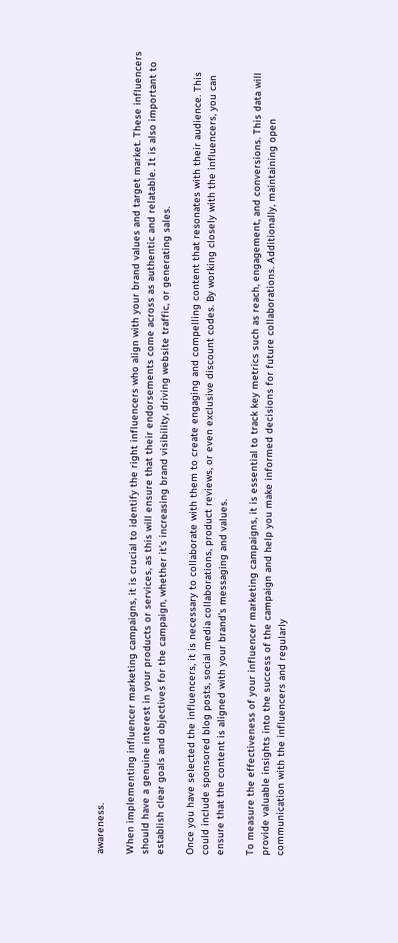awareness.

When implementing influencer marketing campaigns, it is crucial to identify the right influencers who align with your brand values and target market. These influencers should have a genuine interest in your products or services, as this will ensure that their endorsements come across as authentic and relatable. It is also important to establish clear goals and objectives for the campaign, whether it’s increasing brand visibility, driving website traffic, or generating sales.

Once you have selected the influencers, it is necessary to collaborate with them to create engaging and compelling content that resonates with their audience. This could include sponsored blog posts, social media collaborations, product reviews, or even exclusive discount codes. By working closely with the influencers, you can ensure that the content is aligned with your brand’s messaging and values.

To measure the effectiveness of your influencer marketing campaigns, it is essential to track key metrics such as reach, engagement, and conversions. This data will provide valuable insights into the success of the campaign and help you make informed decisions for future collaborations. Additionally, maintaining open communication with the influencers and regularly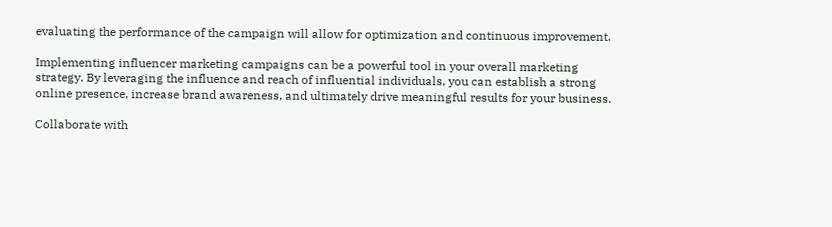evaluating the performance of the campaign will allow for optimization and continuous improvement.

Implementing influencer marketing campaigns can be a powerful tool in your overall marketing strategy. By leveraging the influence and reach of influential individuals, you can establish a strong online presence, increase brand awareness, and ultimately drive meaningful results for your business.

Collaborate with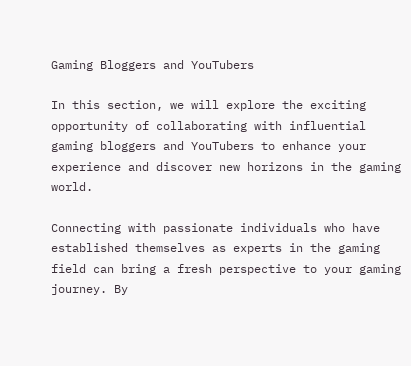Gaming Bloggers and YouTubers

In this section, we will explore the exciting opportunity of collaborating with influential gaming bloggers and YouTubers to enhance your experience and discover new horizons in the gaming world.

Connecting with passionate individuals who have established themselves as experts in the gaming field can bring a fresh perspective to your gaming journey. By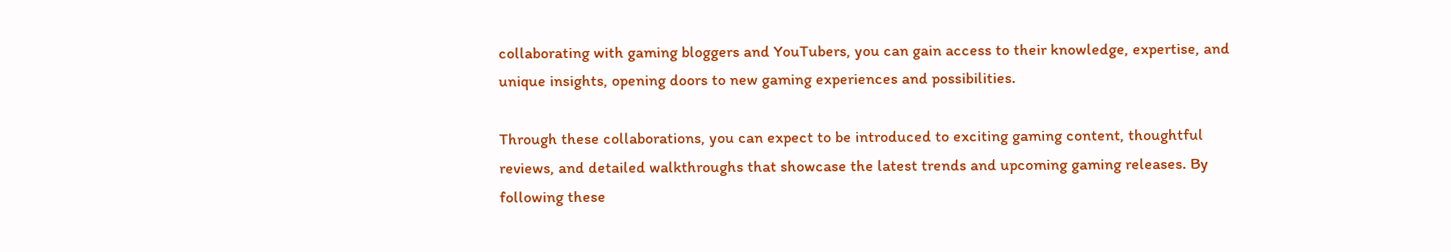collaborating with gaming bloggers and YouTubers, you can gain access to their knowledge, expertise, and unique insights, opening doors to new gaming experiences and possibilities.

Through these collaborations, you can expect to be introduced to exciting gaming content, thoughtful reviews, and detailed walkthroughs that showcase the latest trends and upcoming gaming releases. By following these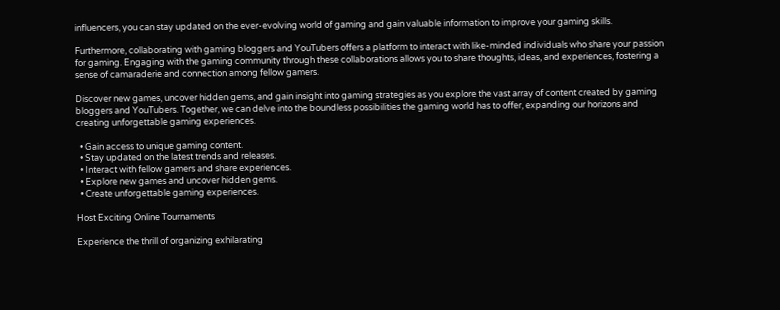influencers, you can stay updated on the ever-evolving world of gaming and gain valuable information to improve your gaming skills.

Furthermore, collaborating with gaming bloggers and YouTubers offers a platform to interact with like-minded individuals who share your passion for gaming. Engaging with the gaming community through these collaborations allows you to share thoughts, ideas, and experiences, fostering a sense of camaraderie and connection among fellow gamers.

Discover new games, uncover hidden gems, and gain insight into gaming strategies as you explore the vast array of content created by gaming bloggers and YouTubers. Together, we can delve into the boundless possibilities the gaming world has to offer, expanding our horizons and creating unforgettable gaming experiences.

  • Gain access to unique gaming content.
  • Stay updated on the latest trends and releases.
  • Interact with fellow gamers and share experiences.
  • Explore new games and uncover hidden gems.
  • Create unforgettable gaming experiences.

Host Exciting Online Tournaments

Experience the thrill of organizing exhilarating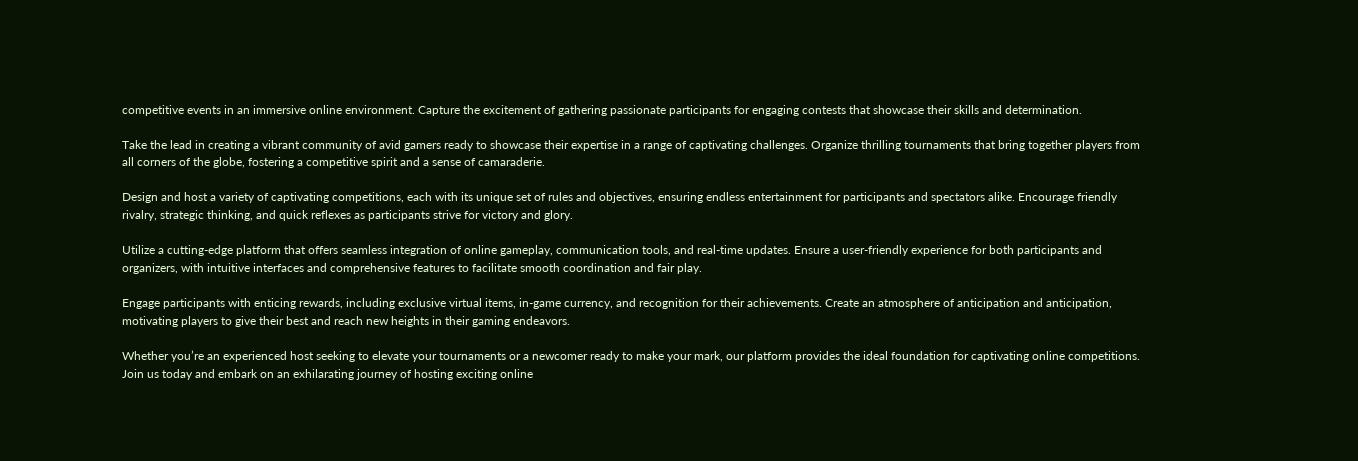competitive events in an immersive online environment. Capture the excitement of gathering passionate participants for engaging contests that showcase their skills and determination.

Take the lead in creating a vibrant community of avid gamers ready to showcase their expertise in a range of captivating challenges. Organize thrilling tournaments that bring together players from all corners of the globe, fostering a competitive spirit and a sense of camaraderie.

Design and host a variety of captivating competitions, each with its unique set of rules and objectives, ensuring endless entertainment for participants and spectators alike. Encourage friendly rivalry, strategic thinking, and quick reflexes as participants strive for victory and glory.

Utilize a cutting-edge platform that offers seamless integration of online gameplay, communication tools, and real-time updates. Ensure a user-friendly experience for both participants and organizers, with intuitive interfaces and comprehensive features to facilitate smooth coordination and fair play.

Engage participants with enticing rewards, including exclusive virtual items, in-game currency, and recognition for their achievements. Create an atmosphere of anticipation and anticipation, motivating players to give their best and reach new heights in their gaming endeavors.

Whether you’re an experienced host seeking to elevate your tournaments or a newcomer ready to make your mark, our platform provides the ideal foundation for captivating online competitions. Join us today and embark on an exhilarating journey of hosting exciting online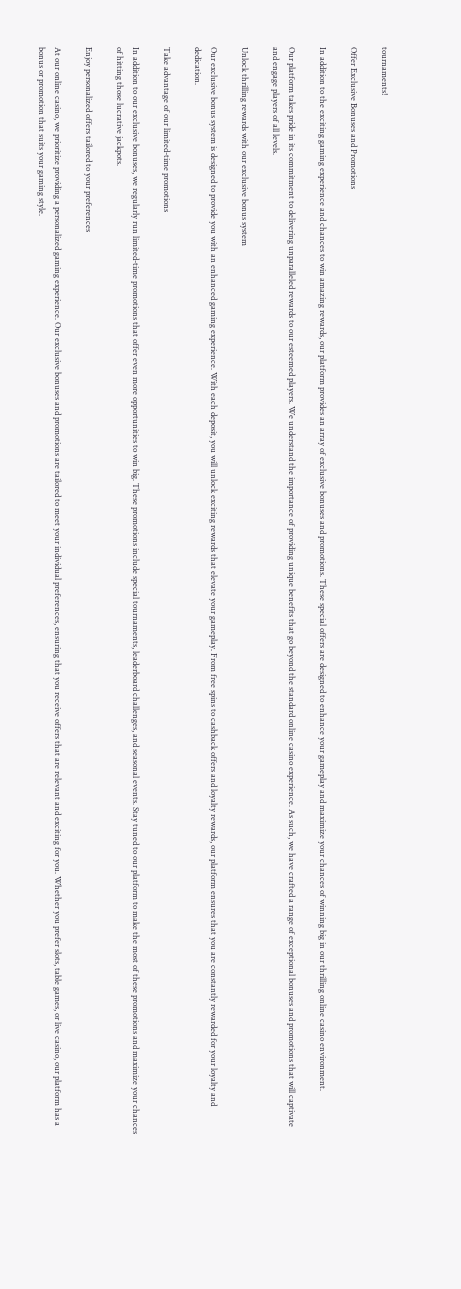tournaments!

Offer Exclusive Bonuses and Promotions

In addition to the exciting gaming experience and chances to win amazing rewards, our platform provides an array of exclusive bonuses and promotions. These special offers are designed to enhance your gameplay and maximize your chances of winning big in our thrilling online casino environment.

Our platform takes pride in its commitment to delivering unparalleled rewards to our esteemed players. We understand the importance of providing unique benefits that go beyond the standard online casino experience. As such, we have crafted a range of exceptional bonuses and promotions that will captivate and engage players of all levels.

Unlock thrilling rewards with our exclusive bonus system

Our exclusive bonus system is designed to provide you with an enhanced gaming experience. With each deposit, you will unlock exciting rewards that elevate your gameplay. From free spins to cashback offers and loyalty rewards, our platform ensures that you are constantly rewarded for your loyalty and dedication.

Take advantage of our limited-time promotions

In addition to our exclusive bonuses, we regularly run limited-time promotions that offer even more opportunities to win big. These promotions include special tournaments, leaderboard challenges, and seasonal events. Stay tuned to our platform to make the most of these promotions and maximize your chances of hitting those lucrative jackpots.

Enjoy personalized offers tailored to your preferences

At our online casino, we prioritize providing a personalized gaming experience. Our exclusive bonuses and promotions are tailored to meet your individual preferences, ensuring that you receive offers that are relevant and exciting for you. Whether you prefer slots, table games, or live casino, our platform has a bonus or promotion that suits your gaming style.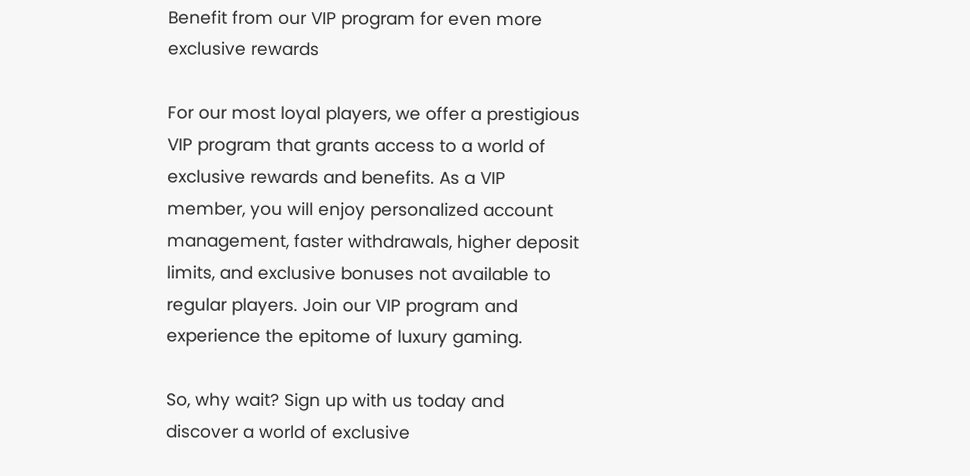Benefit from our VIP program for even more exclusive rewards

For our most loyal players, we offer a prestigious VIP program that grants access to a world of exclusive rewards and benefits. As a VIP member, you will enjoy personalized account management, faster withdrawals, higher deposit limits, and exclusive bonuses not available to regular players. Join our VIP program and experience the epitome of luxury gaming.

So, why wait? Sign up with us today and discover a world of exclusive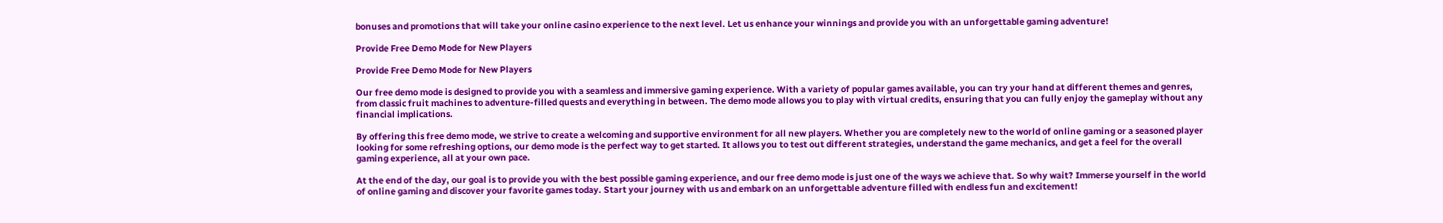bonuses and promotions that will take your online casino experience to the next level. Let us enhance your winnings and provide you with an unforgettable gaming adventure!

Provide Free Demo Mode for New Players

Provide Free Demo Mode for New Players

Our free demo mode is designed to provide you with a seamless and immersive gaming experience. With a variety of popular games available, you can try your hand at different themes and genres, from classic fruit machines to adventure-filled quests and everything in between. The demo mode allows you to play with virtual credits, ensuring that you can fully enjoy the gameplay without any financial implications.

By offering this free demo mode, we strive to create a welcoming and supportive environment for all new players. Whether you are completely new to the world of online gaming or a seasoned player looking for some refreshing options, our demo mode is the perfect way to get started. It allows you to test out different strategies, understand the game mechanics, and get a feel for the overall gaming experience, all at your own pace.

At the end of the day, our goal is to provide you with the best possible gaming experience, and our free demo mode is just one of the ways we achieve that. So why wait? Immerse yourself in the world of online gaming and discover your favorite games today. Start your journey with us and embark on an unforgettable adventure filled with endless fun and excitement!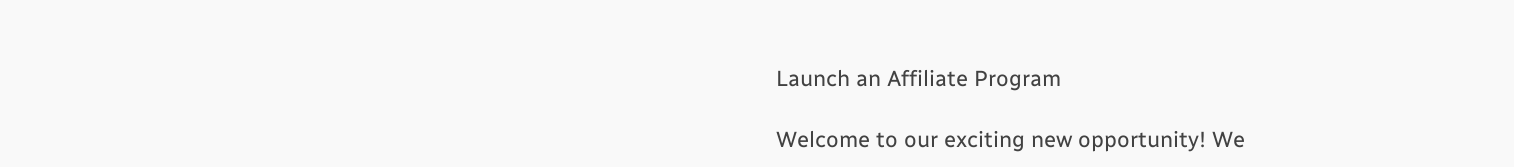Launch an Affiliate Program

Welcome to our exciting new opportunity! We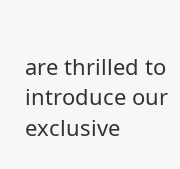are thrilled to introduce our exclusive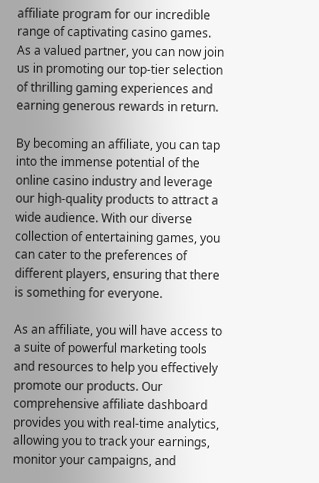affiliate program for our incredible range of captivating casino games. As a valued partner, you can now join us in promoting our top-tier selection of thrilling gaming experiences and earning generous rewards in return.

By becoming an affiliate, you can tap into the immense potential of the online casino industry and leverage our high-quality products to attract a wide audience. With our diverse collection of entertaining games, you can cater to the preferences of different players, ensuring that there is something for everyone.

As an affiliate, you will have access to a suite of powerful marketing tools and resources to help you effectively promote our products. Our comprehensive affiliate dashboard provides you with real-time analytics, allowing you to track your earnings, monitor your campaigns, and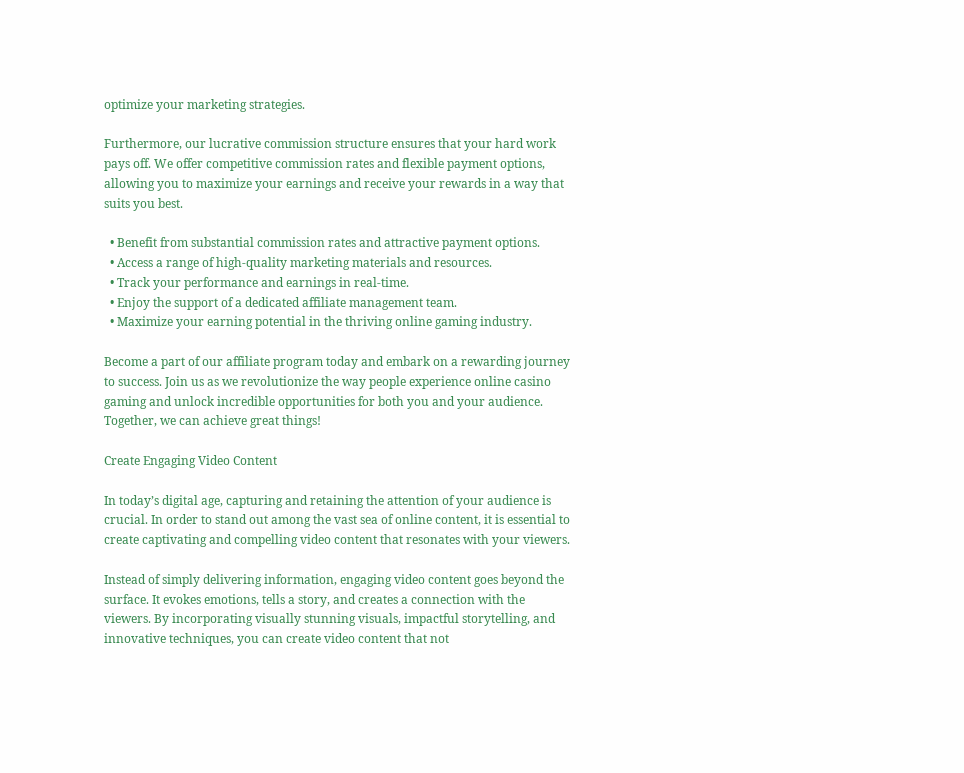optimize your marketing strategies.

Furthermore, our lucrative commission structure ensures that your hard work pays off. We offer competitive commission rates and flexible payment options, allowing you to maximize your earnings and receive your rewards in a way that suits you best.

  • Benefit from substantial commission rates and attractive payment options.
  • Access a range of high-quality marketing materials and resources.
  • Track your performance and earnings in real-time.
  • Enjoy the support of a dedicated affiliate management team.
  • Maximize your earning potential in the thriving online gaming industry.

Become a part of our affiliate program today and embark on a rewarding journey to success. Join us as we revolutionize the way people experience online casino gaming and unlock incredible opportunities for both you and your audience. Together, we can achieve great things!

Create Engaging Video Content

In today’s digital age, capturing and retaining the attention of your audience is crucial. In order to stand out among the vast sea of online content, it is essential to create captivating and compelling video content that resonates with your viewers.

Instead of simply delivering information, engaging video content goes beyond the surface. It evokes emotions, tells a story, and creates a connection with the viewers. By incorporating visually stunning visuals, impactful storytelling, and innovative techniques, you can create video content that not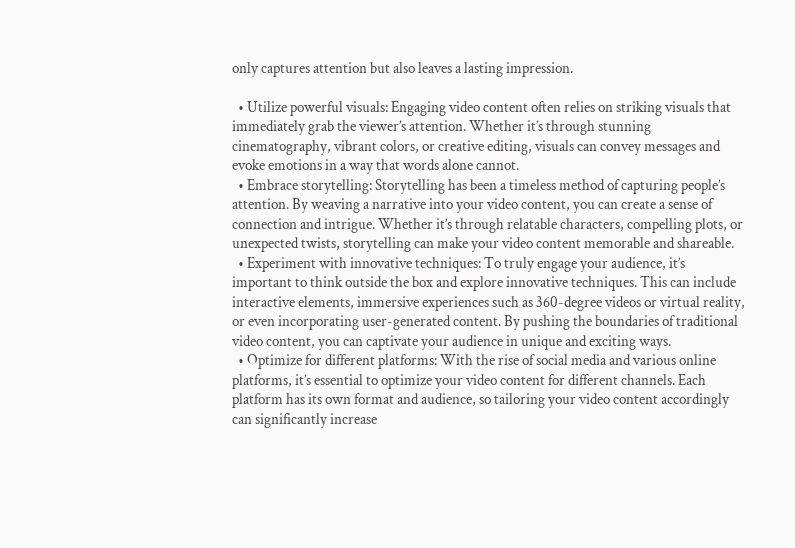only captures attention but also leaves a lasting impression.

  • Utilize powerful visuals: Engaging video content often relies on striking visuals that immediately grab the viewer’s attention. Whether it’s through stunning cinematography, vibrant colors, or creative editing, visuals can convey messages and evoke emotions in a way that words alone cannot.
  • Embrace storytelling: Storytelling has been a timeless method of capturing people’s attention. By weaving a narrative into your video content, you can create a sense of connection and intrigue. Whether it’s through relatable characters, compelling plots, or unexpected twists, storytelling can make your video content memorable and shareable.
  • Experiment with innovative techniques: To truly engage your audience, it’s important to think outside the box and explore innovative techniques. This can include interactive elements, immersive experiences such as 360-degree videos or virtual reality, or even incorporating user-generated content. By pushing the boundaries of traditional video content, you can captivate your audience in unique and exciting ways.
  • Optimize for different platforms: With the rise of social media and various online platforms, it’s essential to optimize your video content for different channels. Each platform has its own format and audience, so tailoring your video content accordingly can significantly increase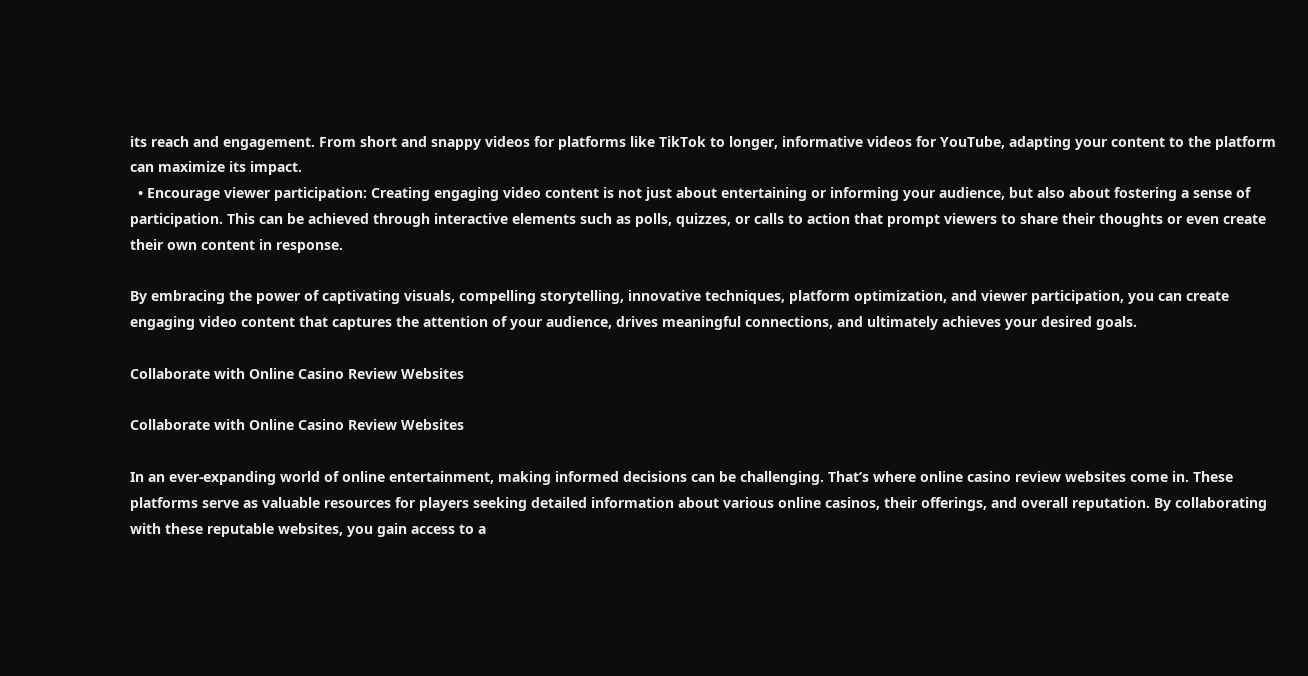its reach and engagement. From short and snappy videos for platforms like TikTok to longer, informative videos for YouTube, adapting your content to the platform can maximize its impact.
  • Encourage viewer participation: Creating engaging video content is not just about entertaining or informing your audience, but also about fostering a sense of participation. This can be achieved through interactive elements such as polls, quizzes, or calls to action that prompt viewers to share their thoughts or even create their own content in response.

By embracing the power of captivating visuals, compelling storytelling, innovative techniques, platform optimization, and viewer participation, you can create engaging video content that captures the attention of your audience, drives meaningful connections, and ultimately achieves your desired goals.

Collaborate with Online Casino Review Websites

Collaborate with Online Casino Review Websites

In an ever-expanding world of online entertainment, making informed decisions can be challenging. That’s where online casino review websites come in. These platforms serve as valuable resources for players seeking detailed information about various online casinos, their offerings, and overall reputation. By collaborating with these reputable websites, you gain access to a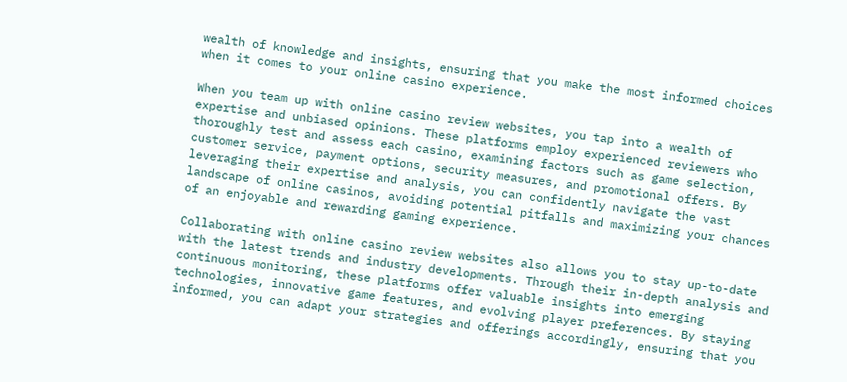wealth of knowledge and insights, ensuring that you make the most informed choices when it comes to your online casino experience.

When you team up with online casino review websites, you tap into a wealth of expertise and unbiased opinions. These platforms employ experienced reviewers who thoroughly test and assess each casino, examining factors such as game selection, customer service, payment options, security measures, and promotional offers. By leveraging their expertise and analysis, you can confidently navigate the vast landscape of online casinos, avoiding potential pitfalls and maximizing your chances of an enjoyable and rewarding gaming experience.

Collaborating with online casino review websites also allows you to stay up-to-date with the latest trends and industry developments. Through their in-depth analysis and continuous monitoring, these platforms offer valuable insights into emerging technologies, innovative game features, and evolving player preferences. By staying informed, you can adapt your strategies and offerings accordingly, ensuring that you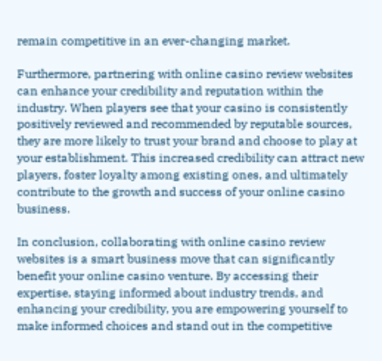remain competitive in an ever-changing market.

Furthermore, partnering with online casino review websites can enhance your credibility and reputation within the industry. When players see that your casino is consistently positively reviewed and recommended by reputable sources, they are more likely to trust your brand and choose to play at your establishment. This increased credibility can attract new players, foster loyalty among existing ones, and ultimately contribute to the growth and success of your online casino business.

In conclusion, collaborating with online casino review websites is a smart business move that can significantly benefit your online casino venture. By accessing their expertise, staying informed about industry trends, and enhancing your credibility, you are empowering yourself to make informed choices and stand out in the competitive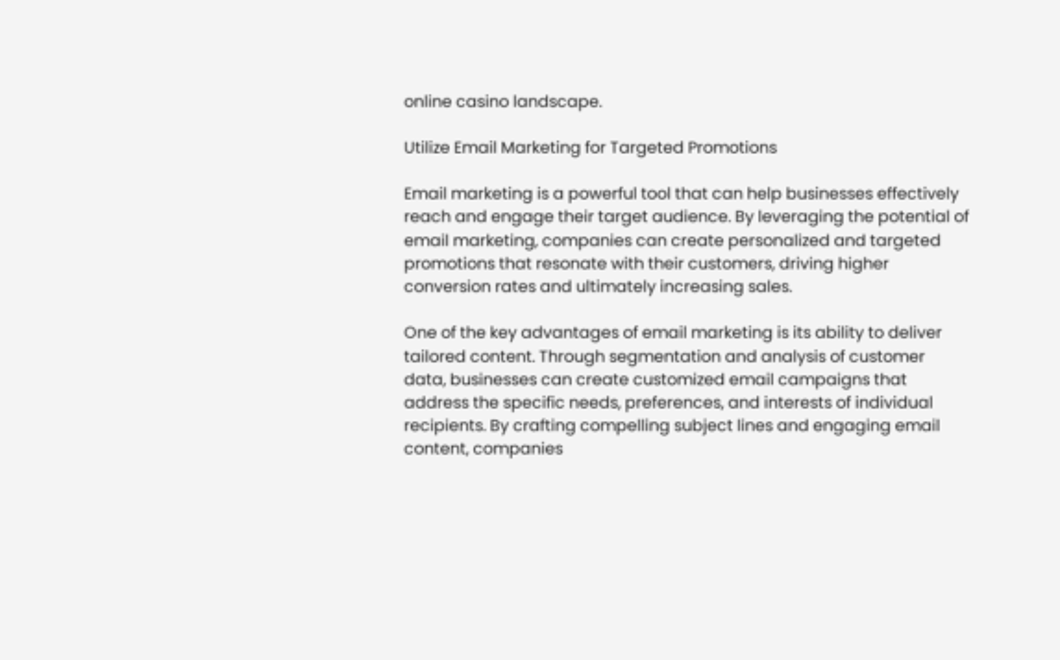online casino landscape.

Utilize Email Marketing for Targeted Promotions

Email marketing is a powerful tool that can help businesses effectively reach and engage their target audience. By leveraging the potential of email marketing, companies can create personalized and targeted promotions that resonate with their customers, driving higher conversion rates and ultimately increasing sales.

One of the key advantages of email marketing is its ability to deliver tailored content. Through segmentation and analysis of customer data, businesses can create customized email campaigns that address the specific needs, preferences, and interests of individual recipients. By crafting compelling subject lines and engaging email content, companies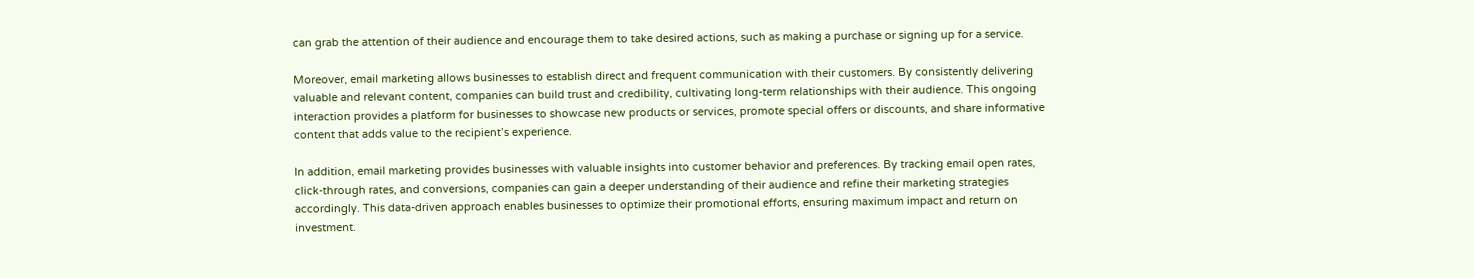can grab the attention of their audience and encourage them to take desired actions, such as making a purchase or signing up for a service.

Moreover, email marketing allows businesses to establish direct and frequent communication with their customers. By consistently delivering valuable and relevant content, companies can build trust and credibility, cultivating long-term relationships with their audience. This ongoing interaction provides a platform for businesses to showcase new products or services, promote special offers or discounts, and share informative content that adds value to the recipient’s experience.

In addition, email marketing provides businesses with valuable insights into customer behavior and preferences. By tracking email open rates, click-through rates, and conversions, companies can gain a deeper understanding of their audience and refine their marketing strategies accordingly. This data-driven approach enables businesses to optimize their promotional efforts, ensuring maximum impact and return on investment.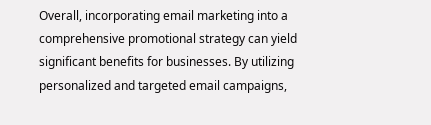Overall, incorporating email marketing into a comprehensive promotional strategy can yield significant benefits for businesses. By utilizing personalized and targeted email campaigns,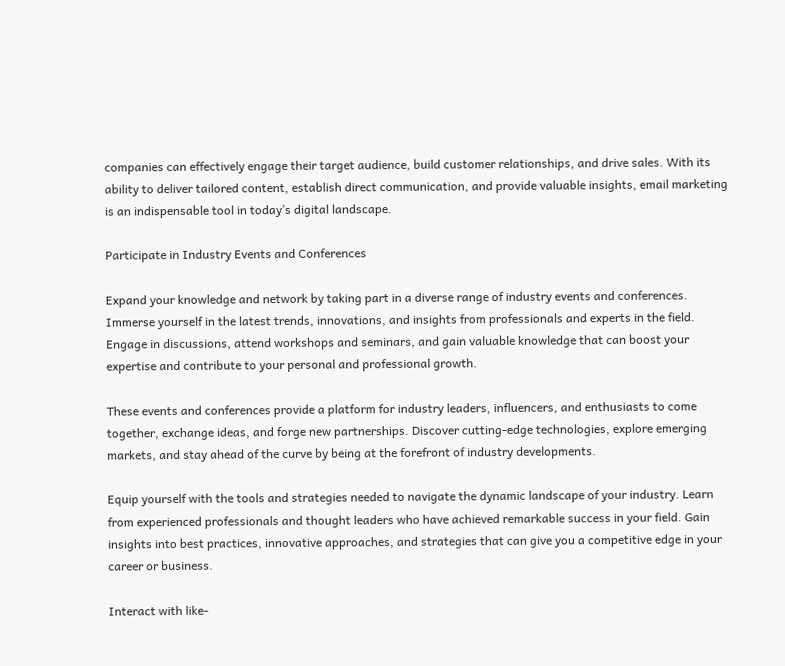companies can effectively engage their target audience, build customer relationships, and drive sales. With its ability to deliver tailored content, establish direct communication, and provide valuable insights, email marketing is an indispensable tool in today’s digital landscape.

Participate in Industry Events and Conferences

Expand your knowledge and network by taking part in a diverse range of industry events and conferences. Immerse yourself in the latest trends, innovations, and insights from professionals and experts in the field. Engage in discussions, attend workshops and seminars, and gain valuable knowledge that can boost your expertise and contribute to your personal and professional growth.

These events and conferences provide a platform for industry leaders, influencers, and enthusiasts to come together, exchange ideas, and forge new partnerships. Discover cutting-edge technologies, explore emerging markets, and stay ahead of the curve by being at the forefront of industry developments.

Equip yourself with the tools and strategies needed to navigate the dynamic landscape of your industry. Learn from experienced professionals and thought leaders who have achieved remarkable success in your field. Gain insights into best practices, innovative approaches, and strategies that can give you a competitive edge in your career or business.

Interact with like-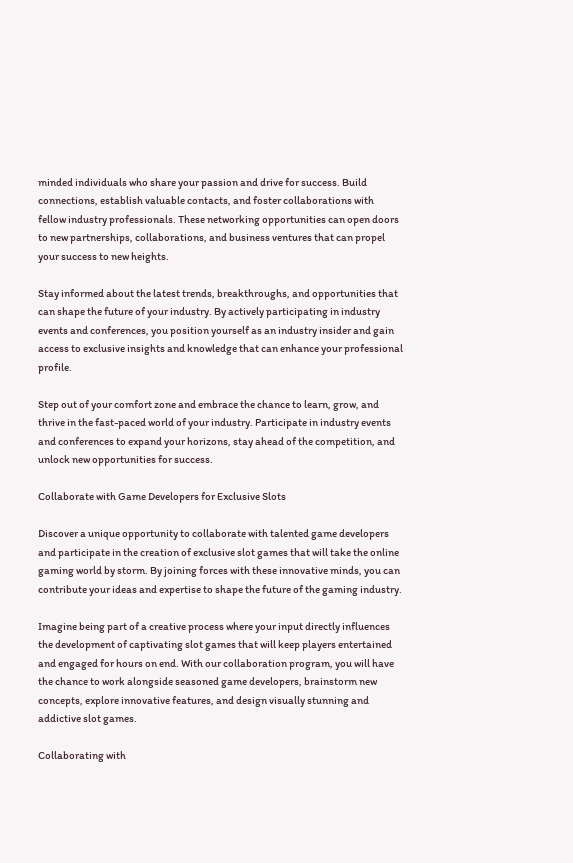minded individuals who share your passion and drive for success. Build connections, establish valuable contacts, and foster collaborations with fellow industry professionals. These networking opportunities can open doors to new partnerships, collaborations, and business ventures that can propel your success to new heights.

Stay informed about the latest trends, breakthroughs, and opportunities that can shape the future of your industry. By actively participating in industry events and conferences, you position yourself as an industry insider and gain access to exclusive insights and knowledge that can enhance your professional profile.

Step out of your comfort zone and embrace the chance to learn, grow, and thrive in the fast-paced world of your industry. Participate in industry events and conferences to expand your horizons, stay ahead of the competition, and unlock new opportunities for success.

Collaborate with Game Developers for Exclusive Slots

Discover a unique opportunity to collaborate with talented game developers and participate in the creation of exclusive slot games that will take the online gaming world by storm. By joining forces with these innovative minds, you can contribute your ideas and expertise to shape the future of the gaming industry.

Imagine being part of a creative process where your input directly influences the development of captivating slot games that will keep players entertained and engaged for hours on end. With our collaboration program, you will have the chance to work alongside seasoned game developers, brainstorm new concepts, explore innovative features, and design visually stunning and addictive slot games.

Collaborating with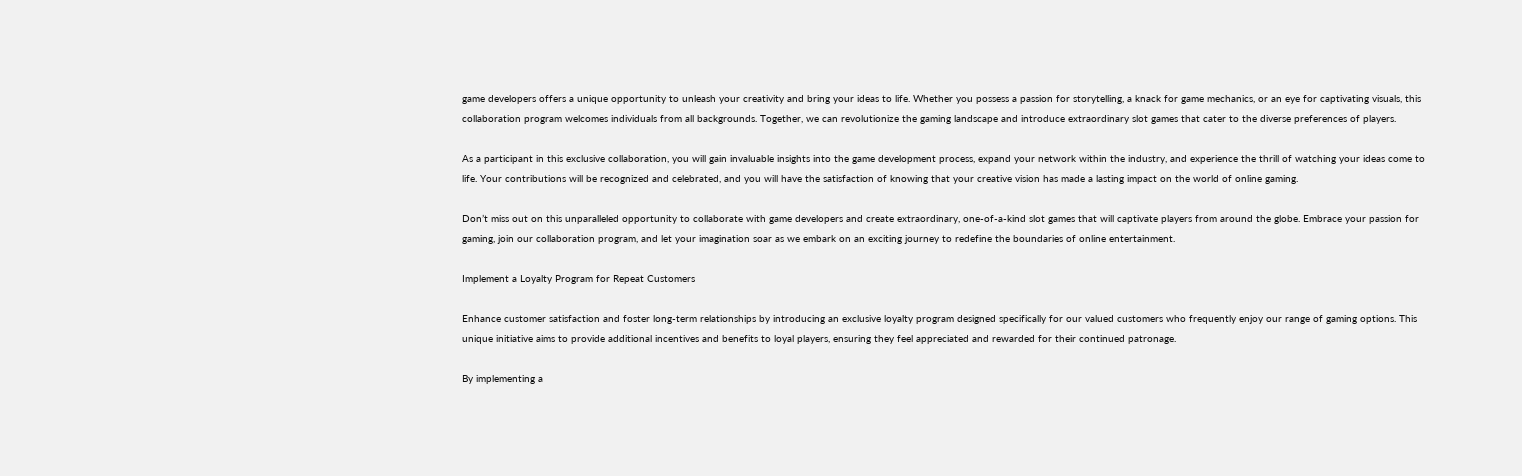game developers offers a unique opportunity to unleash your creativity and bring your ideas to life. Whether you possess a passion for storytelling, a knack for game mechanics, or an eye for captivating visuals, this collaboration program welcomes individuals from all backgrounds. Together, we can revolutionize the gaming landscape and introduce extraordinary slot games that cater to the diverse preferences of players.

As a participant in this exclusive collaboration, you will gain invaluable insights into the game development process, expand your network within the industry, and experience the thrill of watching your ideas come to life. Your contributions will be recognized and celebrated, and you will have the satisfaction of knowing that your creative vision has made a lasting impact on the world of online gaming.

Don’t miss out on this unparalleled opportunity to collaborate with game developers and create extraordinary, one-of-a-kind slot games that will captivate players from around the globe. Embrace your passion for gaming, join our collaboration program, and let your imagination soar as we embark on an exciting journey to redefine the boundaries of online entertainment.

Implement a Loyalty Program for Repeat Customers

Enhance customer satisfaction and foster long-term relationships by introducing an exclusive loyalty program designed specifically for our valued customers who frequently enjoy our range of gaming options. This unique initiative aims to provide additional incentives and benefits to loyal players, ensuring they feel appreciated and rewarded for their continued patronage.

By implementing a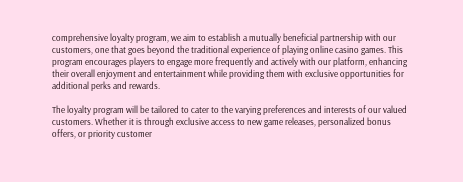comprehensive loyalty program, we aim to establish a mutually beneficial partnership with our customers, one that goes beyond the traditional experience of playing online casino games. This program encourages players to engage more frequently and actively with our platform, enhancing their overall enjoyment and entertainment while providing them with exclusive opportunities for additional perks and rewards.

The loyalty program will be tailored to cater to the varying preferences and interests of our valued customers. Whether it is through exclusive access to new game releases, personalized bonus offers, or priority customer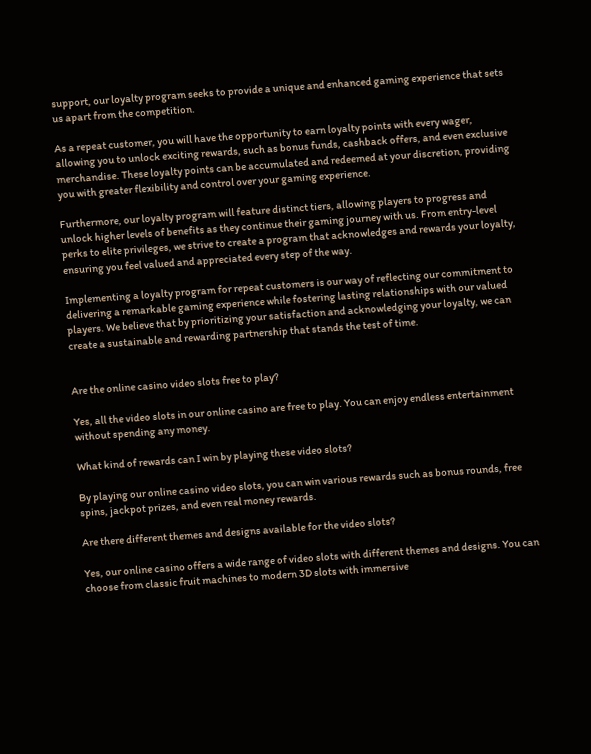support, our loyalty program seeks to provide a unique and enhanced gaming experience that sets us apart from the competition.

As a repeat customer, you will have the opportunity to earn loyalty points with every wager, allowing you to unlock exciting rewards, such as bonus funds, cashback offers, and even exclusive merchandise. These loyalty points can be accumulated and redeemed at your discretion, providing you with greater flexibility and control over your gaming experience.

Furthermore, our loyalty program will feature distinct tiers, allowing players to progress and unlock higher levels of benefits as they continue their gaming journey with us. From entry-level perks to elite privileges, we strive to create a program that acknowledges and rewards your loyalty, ensuring you feel valued and appreciated every step of the way.

Implementing a loyalty program for repeat customers is our way of reflecting our commitment to delivering a remarkable gaming experience while fostering lasting relationships with our valued players. We believe that by prioritizing your satisfaction and acknowledging your loyalty, we can create a sustainable and rewarding partnership that stands the test of time.


Are the online casino video slots free to play?

Yes, all the video slots in our online casino are free to play. You can enjoy endless entertainment without spending any money.

What kind of rewards can I win by playing these video slots?

By playing our online casino video slots, you can win various rewards such as bonus rounds, free spins, jackpot prizes, and even real money rewards.

Are there different themes and designs available for the video slots?

Yes, our online casino offers a wide range of video slots with different themes and designs. You can choose from classic fruit machines to modern 3D slots with immersive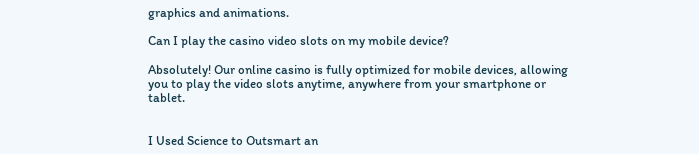graphics and animations.

Can I play the casino video slots on my mobile device?

Absolutely! Our online casino is fully optimized for mobile devices, allowing you to play the video slots anytime, anywhere from your smartphone or tablet.


I Used Science to Outsmart an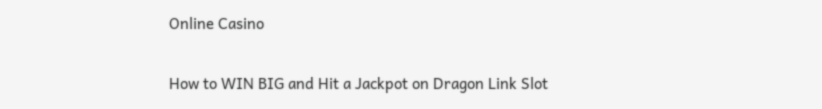Online Casino

How to WIN BIG and Hit a Jackpot on Dragon Link Slot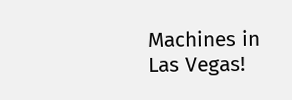Machines in Las Vegas!